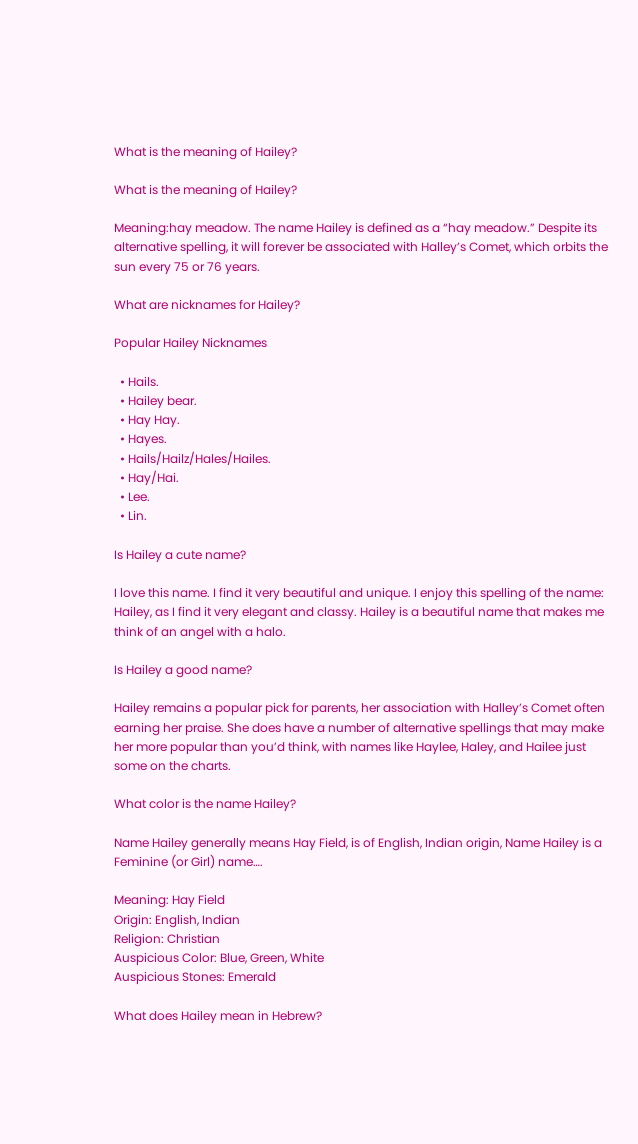What is the meaning of Hailey?

What is the meaning of Hailey?

Meaning:hay meadow. The name Hailey is defined as a “hay meadow.” Despite its alternative spelling, it will forever be associated with Halley’s Comet, which orbits the sun every 75 or 76 years.

What are nicknames for Hailey?

Popular Hailey Nicknames

  • Hails.
  • Hailey bear.
  • Hay Hay.
  • Hayes.
  • Hails/Hailz/Hales/Hailes.
  • Hay/Hai.
  • Lee.
  • Lin.

Is Hailey a cute name?

I love this name. I find it very beautiful and unique. I enjoy this spelling of the name: Hailey, as I find it very elegant and classy. Hailey is a beautiful name that makes me think of an angel with a halo.

Is Hailey a good name?

Hailey remains a popular pick for parents, her association with Halley’s Comet often earning her praise. She does have a number of alternative spellings that may make her more popular than you’d think, with names like Haylee, Haley, and Hailee just some on the charts.

What color is the name Hailey?

Name Hailey generally means Hay Field, is of English, Indian origin, Name Hailey is a Feminine (or Girl) name….

Meaning: Hay Field
Origin: English, Indian
Religion: Christian
Auspicious Color: Blue, Green, White
Auspicious Stones: Emerald

What does Hailey mean in Hebrew?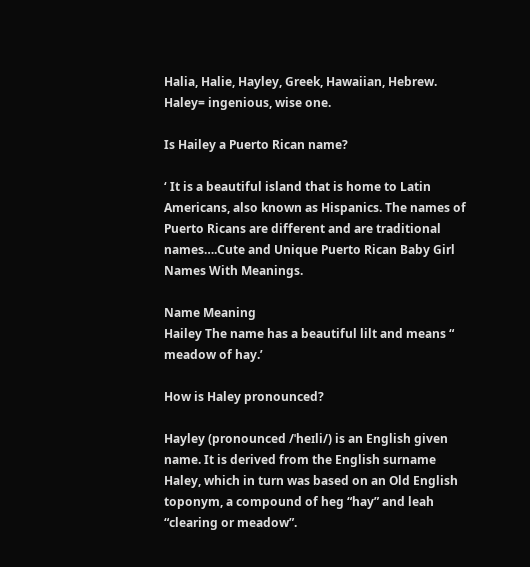Halia, Halie, Hayley, Greek, Hawaiian, Hebrew. Haley= ingenious, wise one.

Is Hailey a Puerto Rican name?

‘ It is a beautiful island that is home to Latin Americans, also known as Hispanics. The names of Puerto Ricans are different and are traditional names….Cute and Unique Puerto Rican Baby Girl Names With Meanings.

Name Meaning
Hailey The name has a beautiful lilt and means “ meadow of hay.’

How is Haley pronounced?

Hayley (pronounced /ˈheɪli/) is an English given name. It is derived from the English surname Haley, which in turn was based on an Old English toponym, a compound of heg “hay” and leah “clearing or meadow”.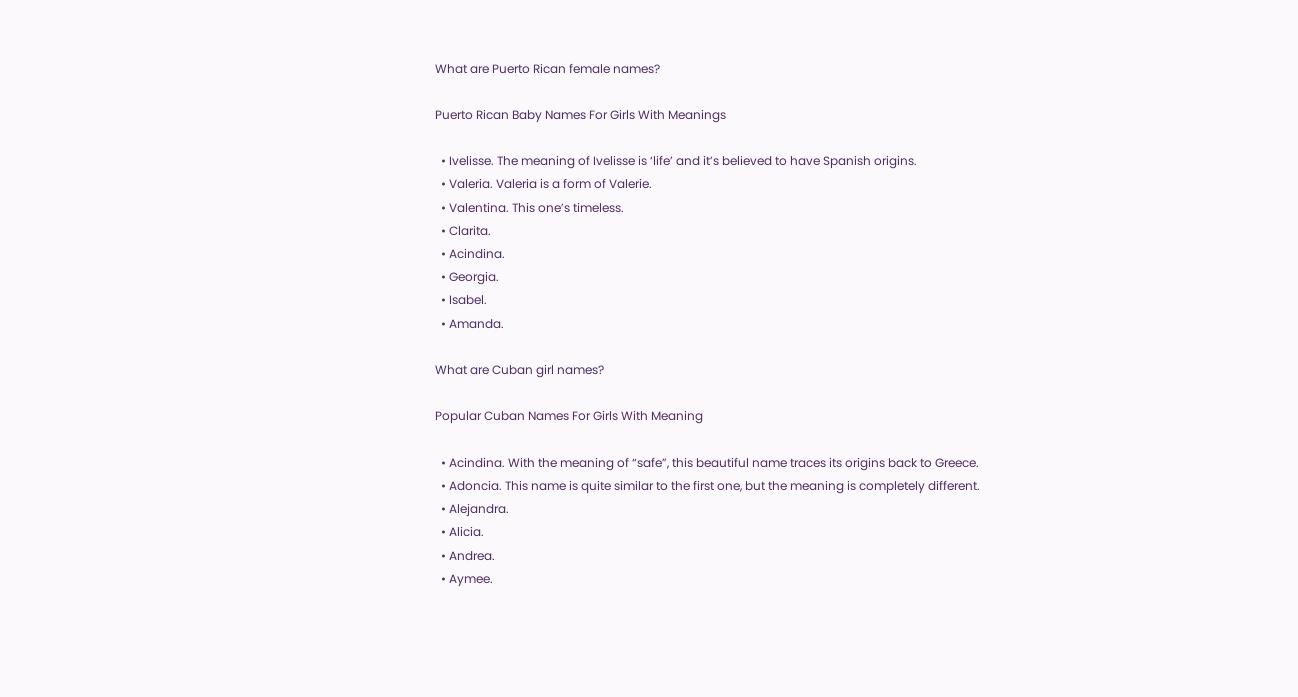What are Puerto Rican female names?

Puerto Rican Baby Names For Girls With Meanings

  • Ivelisse. The meaning of Ivelisse is ‘life’ and it’s believed to have Spanish origins.
  • Valeria. Valeria is a form of Valerie.
  • Valentina. This one’s timeless.
  • Clarita.
  • Acindina.
  • Georgia.
  • Isabel.
  • Amanda.

What are Cuban girl names?

Popular Cuban Names For Girls With Meaning

  • Acindina. With the meaning of “safe”, this beautiful name traces its origins back to Greece.
  • Adoncia. This name is quite similar to the first one, but the meaning is completely different.
  • Alejandra.
  • Alicia.
  • Andrea.
  • Aymee.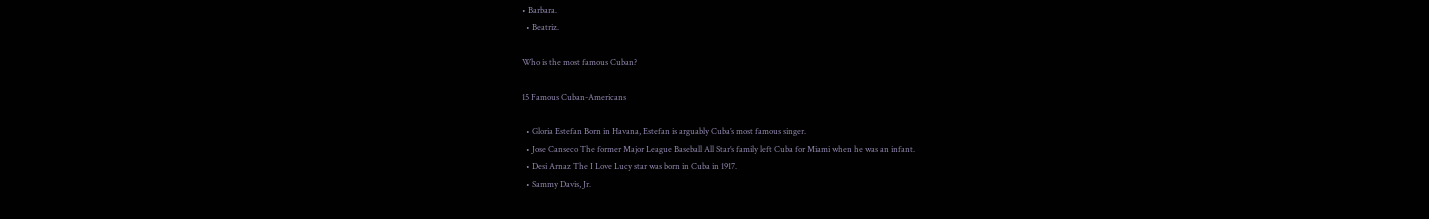• Barbara.
  • Beatriz.

Who is the most famous Cuban?

15 Famous Cuban-Americans

  • Gloria Estefan Born in Havana, Estefan is arguably Cuba’s most famous singer.
  • Jose Canseco The former Major League Baseball All Star’s family left Cuba for Miami when he was an infant.
  • Desi Arnaz The I Love Lucy star was born in Cuba in 1917.
  • Sammy Davis, Jr.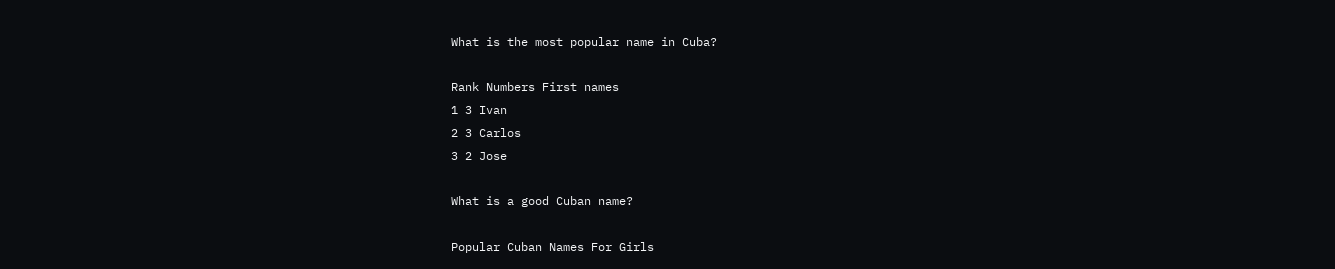What is the most popular name in Cuba?

Rank Numbers First names
1 3 Ivan
2 3 Carlos
3 2 Jose

What is a good Cuban name?

Popular Cuban Names For Girls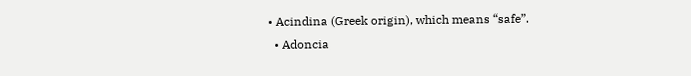• Acindina (Greek origin), which means “safe”.
  • Adoncia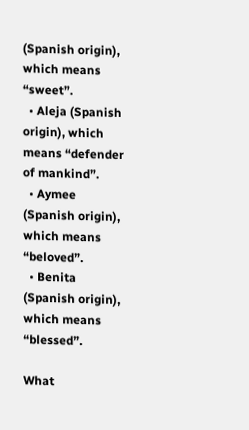(Spanish origin), which means “sweet”.
  • Aleja (Spanish origin), which means “defender of mankind”.
  • Aymee (Spanish origin), which means “beloved”.
  • Benita (Spanish origin), which means “blessed”.

What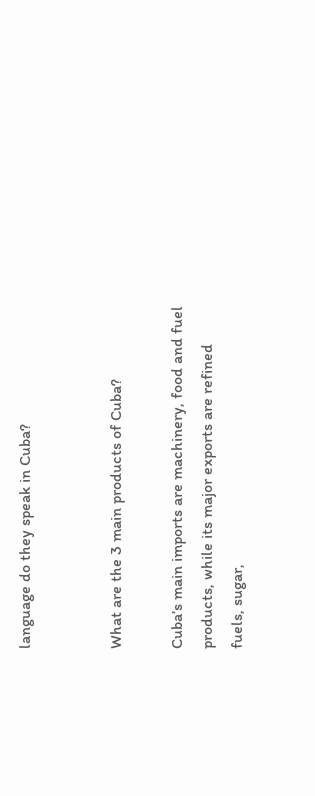language do they speak in Cuba?


What are the 3 main products of Cuba?

Cuba’s main imports are machinery, food and fuel products, while its major exports are refined fuels, sugar,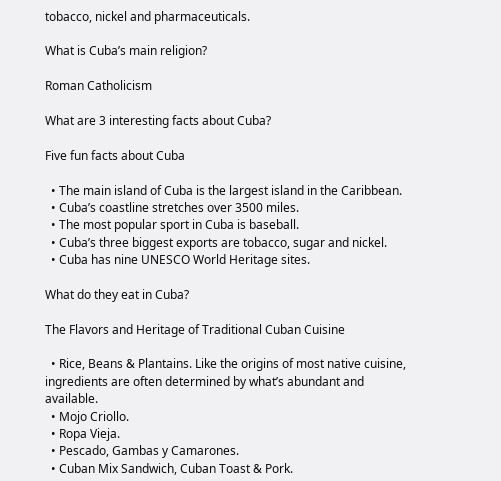tobacco, nickel and pharmaceuticals.

What is Cuba’s main religion?

Roman Catholicism

What are 3 interesting facts about Cuba?

Five fun facts about Cuba

  • The main island of Cuba is the largest island in the Caribbean.
  • Cuba’s coastline stretches over 3500 miles.
  • The most popular sport in Cuba is baseball.
  • Cuba’s three biggest exports are tobacco, sugar and nickel.
  • Cuba has nine UNESCO World Heritage sites.

What do they eat in Cuba?

The Flavors and Heritage of Traditional Cuban Cuisine

  • Rice, Beans & Plantains. Like the origins of most native cuisine, ingredients are often determined by what’s abundant and available.
  • Mojo Criollo.
  • Ropa Vieja.
  • Pescado, Gambas y Camarones.
  • Cuban Mix Sandwich, Cuban Toast & Pork.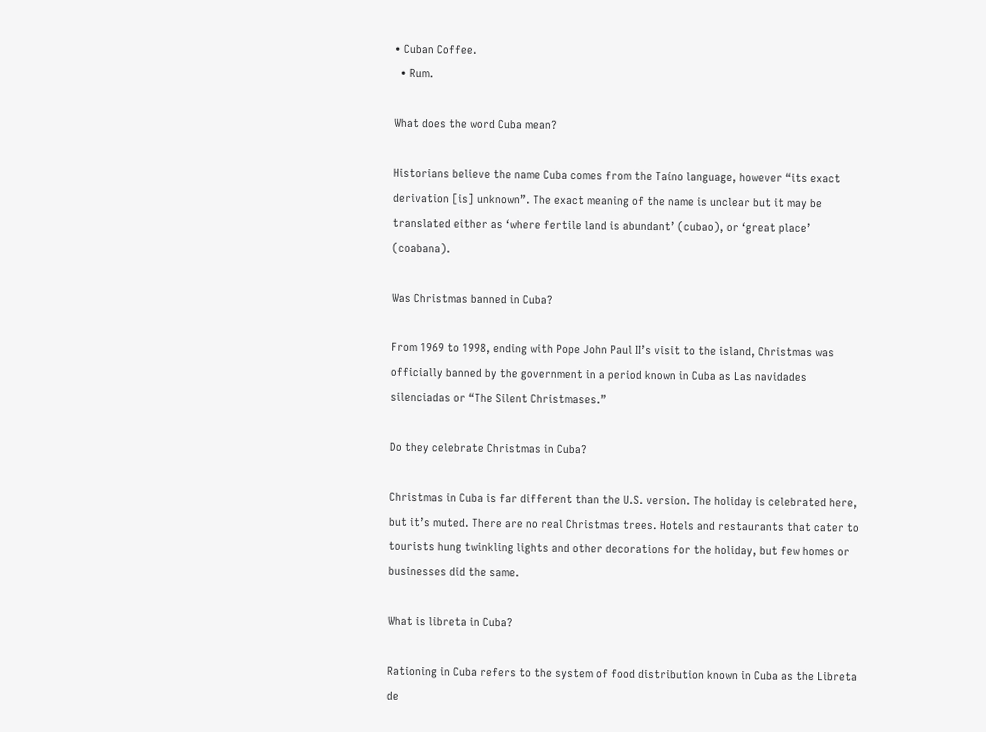• Cuban Coffee.
  • Rum.

What does the word Cuba mean?

Historians believe the name Cuba comes from the Taíno language, however “its exact derivation [is] unknown”. The exact meaning of the name is unclear but it may be translated either as ‘where fertile land is abundant’ (cubao), or ‘great place’ (coabana).

Was Christmas banned in Cuba?

From 1969 to 1998, ending with Pope John Paul II’s visit to the island, Christmas was officially banned by the government in a period known in Cuba as Las navidades silenciadas or “The Silent Christmases.”

Do they celebrate Christmas in Cuba?

Christmas in Cuba is far different than the U.S. version. The holiday is celebrated here, but it’s muted. There are no real Christmas trees. Hotels and restaurants that cater to tourists hung twinkling lights and other decorations for the holiday, but few homes or businesses did the same.

What is libreta in Cuba?

Rationing in Cuba refers to the system of food distribution known in Cuba as the Libreta de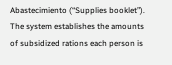Abastecimiento (“Supplies booklet”). The system establishes the amounts of subsidized rations each person is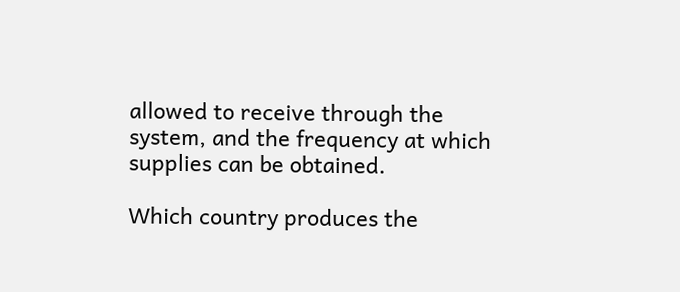allowed to receive through the system, and the frequency at which supplies can be obtained.

Which country produces the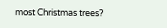most Christmas trees?